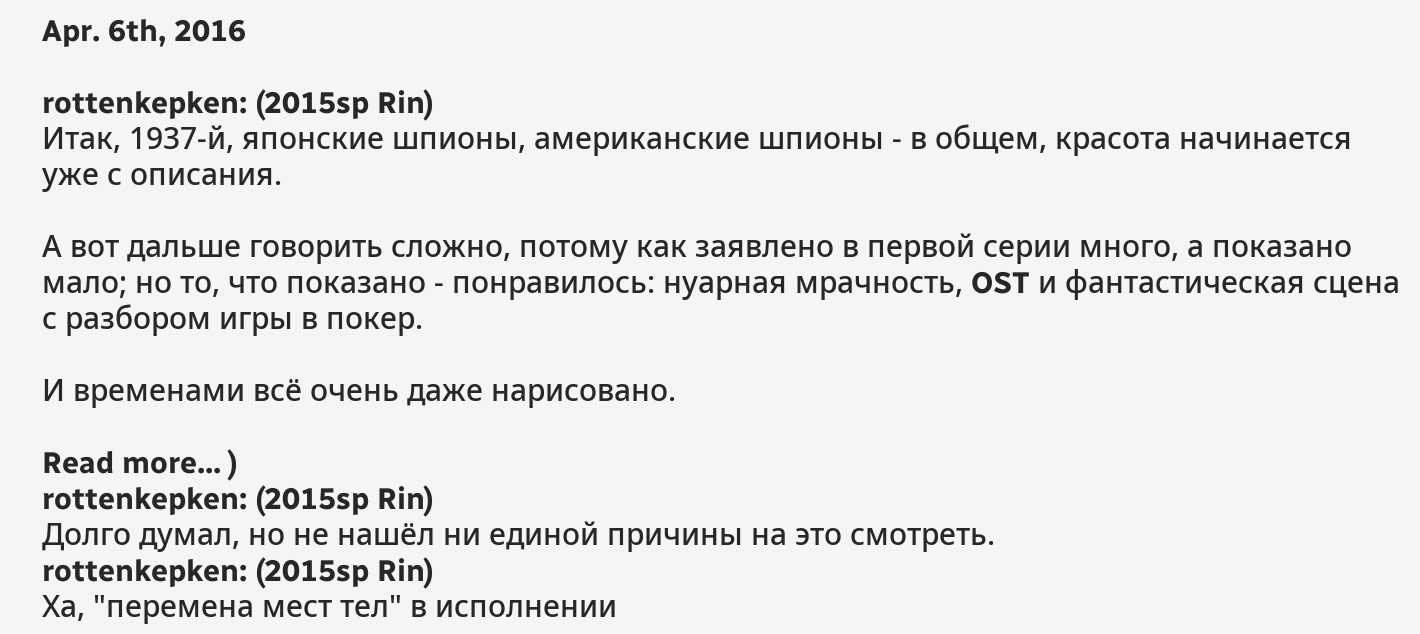Apr. 6th, 2016

rottenkepken: (2015sp Rin)
Итак, 1937-й, японские шпионы, американские шпионы - в общем, красота начинается уже с описания.

А вот дальше говорить сложно, потому как заявлено в первой серии много, а показано мало; но то, что показано - понравилось: нуарная мрачность, OST и фантастическая сцена с разбором игры в покер.

И временами всё очень даже нарисовано.

Read more... )
rottenkepken: (2015sp Rin)
Долго думал, но не нашёл ни единой причины на это смотреть.
rottenkepken: (2015sp Rin)
Ха, "перемена мест тел" в исполнении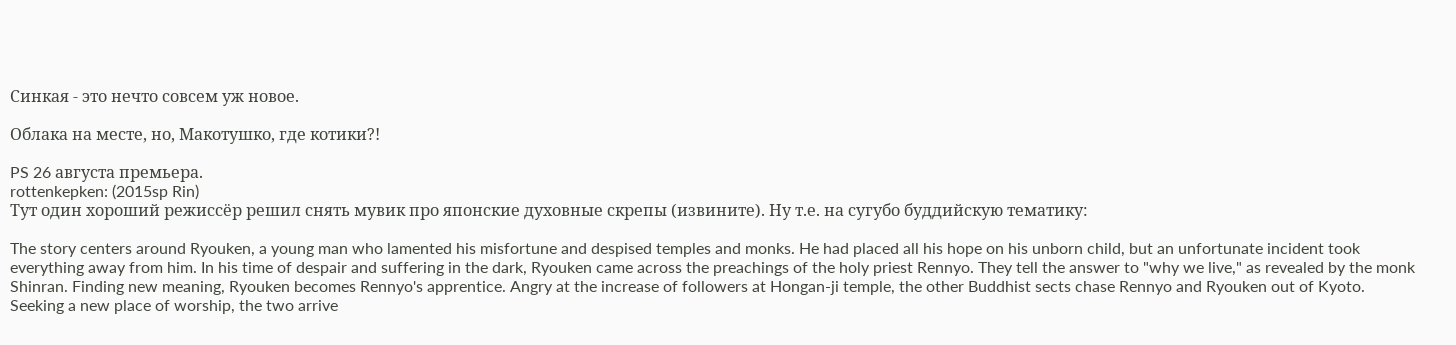Синкая - это нечто совсем уж новое.

Облака на месте, но, Макотушко, где котики?!

PS 26 августа премьера.
rottenkepken: (2015sp Rin)
Тут один хороший режиссёр решил снять мувик про японские духовные скрепы (извините). Ну т.е. на сугубо буддийскую тематику:

The story centers around Ryouken, a young man who lamented his misfortune and despised temples and monks. He had placed all his hope on his unborn child, but an unfortunate incident took everything away from him. In his time of despair and suffering in the dark, Ryouken came across the preachings of the holy priest Rennyo. They tell the answer to "why we live," as revealed by the monk Shinran. Finding new meaning, Ryouken becomes Rennyo's apprentice. Angry at the increase of followers at Hongan-ji temple, the other Buddhist sects chase Rennyo and Ryouken out of Kyoto. Seeking a new place of worship, the two arrive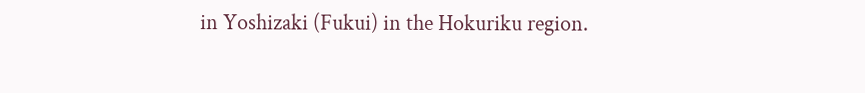in Yoshizaki (Fukui) in the Hokuriku region.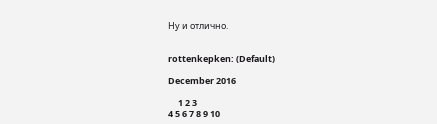Ну и отлично.


rottenkepken: (Default)

December 2016

     1 2 3
4 5 6 7 8 9 10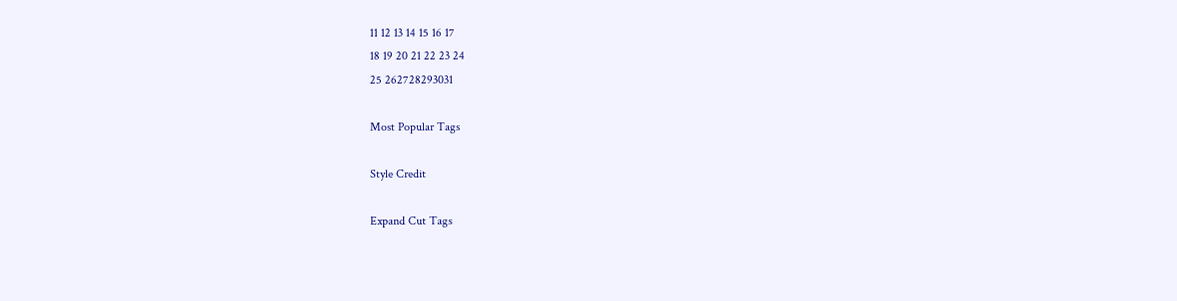11 12 13 14 15 16 17
18 19 20 21 22 23 24
25 262728293031

Most Popular Tags

Style Credit

Expand Cut Tags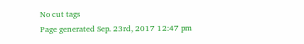No cut tags
Page generated Sep. 23rd, 2017 12:47 pm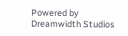Powered by Dreamwidth Studios